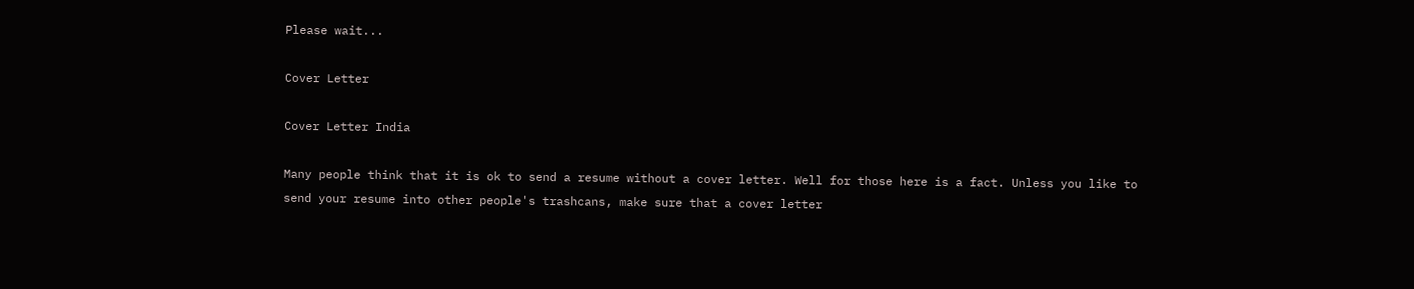Please wait...

Cover Letter

Cover Letter India

Many people think that it is ok to send a resume without a cover letter. Well for those here is a fact. Unless you like to send your resume into other people's trashcans, make sure that a cover letter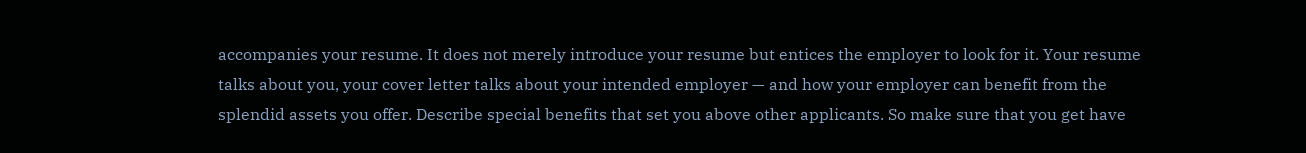accompanies your resume. It does not merely introduce your resume but entices the employer to look for it. Your resume talks about you, your cover letter talks about your intended employer — and how your employer can benefit from the splendid assets you offer. Describe special benefits that set you above other applicants. So make sure that you get have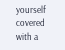yourself covered with a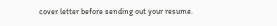cover letter before sending out your resume.